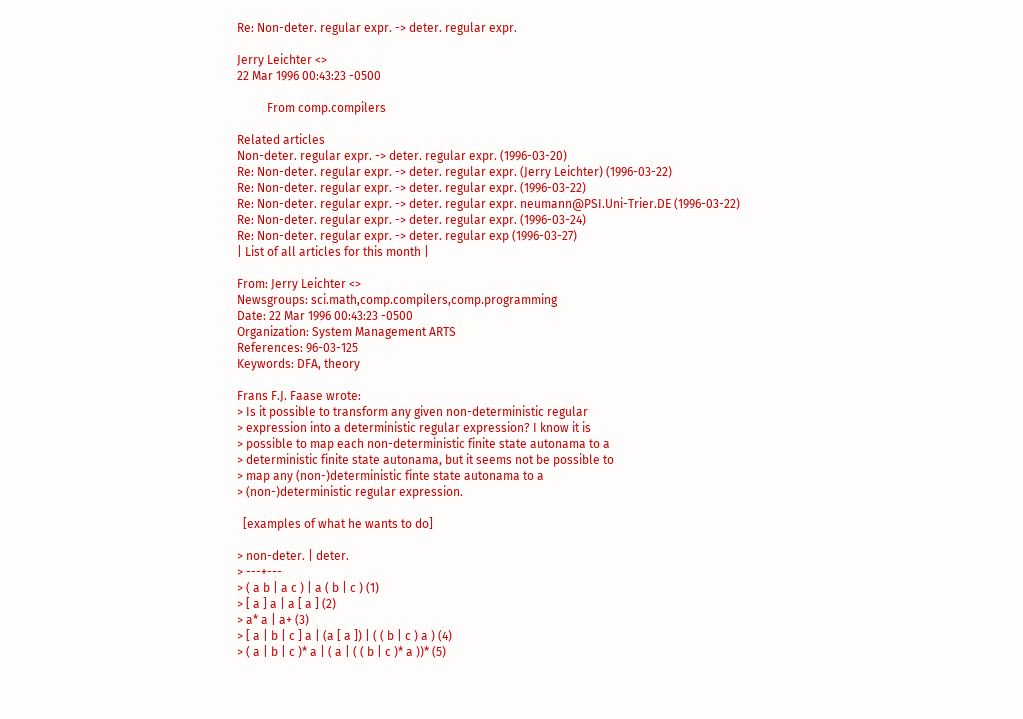Re: Non-deter. regular expr. -> deter. regular expr.

Jerry Leichter <>
22 Mar 1996 00:43:23 -0500

          From comp.compilers

Related articles
Non-deter. regular expr. -> deter. regular expr. (1996-03-20)
Re: Non-deter. regular expr. -> deter. regular expr. (Jerry Leichter) (1996-03-22)
Re: Non-deter. regular expr. -> deter. regular expr. (1996-03-22)
Re: Non-deter. regular expr. -> deter. regular expr. neumann@PSI.Uni-Trier.DE (1996-03-22)
Re: Non-deter. regular expr. -> deter. regular expr. (1996-03-24)
Re: Non-deter. regular expr. -> deter. regular exp (1996-03-27)
| List of all articles for this month |

From: Jerry Leichter <>
Newsgroups: sci.math,comp.compilers,comp.programming
Date: 22 Mar 1996 00:43:23 -0500
Organization: System Management ARTS
References: 96-03-125
Keywords: DFA, theory

Frans F.J. Faase wrote:
> Is it possible to transform any given non-deterministic regular
> expression into a deterministic regular expression? I know it is
> possible to map each non-deterministic finite state autonama to a
> deterministic finite state autonama, but it seems not be possible to
> map any (non-)deterministic finte state autonama to a
> (non-)deterministic regular expression.

  [examples of what he wants to do]

> non-deter. | deter.
> ---+---
> ( a b | a c ) | a ( b | c ) (1)
> [ a ] a | a [ a ] (2)
> a* a | a+ (3)
> [ a | b | c ] a | (a [ a ]) | ( ( b | c ) a ) (4)
> ( a | b | c )* a | ( a | ( ( b | c )* a ))* (5)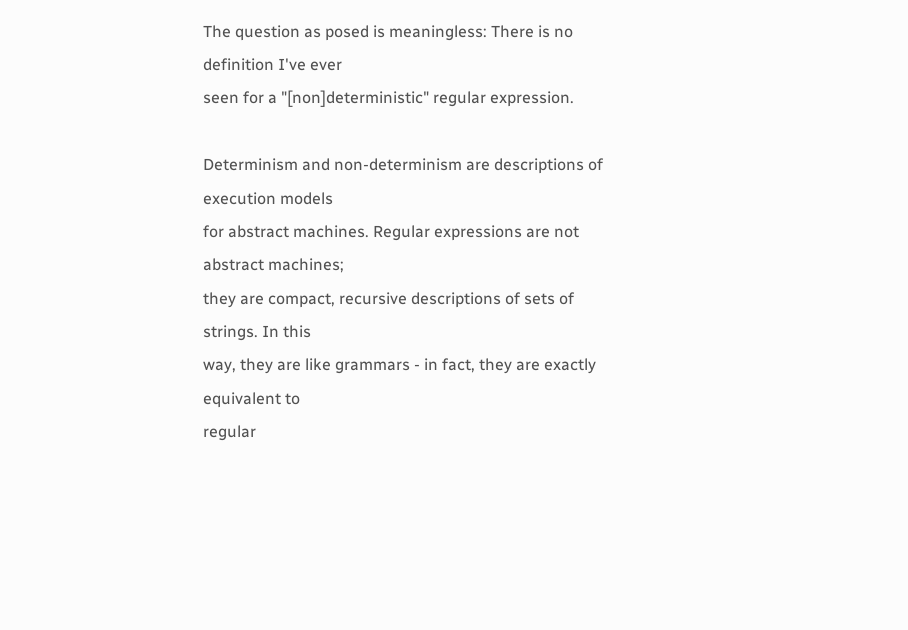The question as posed is meaningless: There is no definition I've ever
seen for a "[non]deterministic" regular expression.

Determinism and non-determinism are descriptions of execution models
for abstract machines. Regular expressions are not abstract machines;
they are compact, recursive descriptions of sets of strings. In this
way, they are like grammars - in fact, they are exactly equivalent to
regular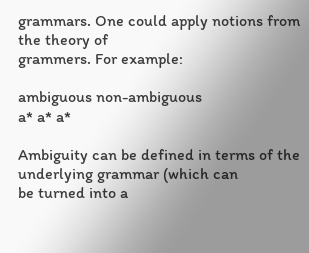grammars. One could apply notions from the theory of
grammers. For example:

ambiguous non-ambiguous
a* a* a*

Ambiguity can be defined in terms of the underlying grammar (which can
be turned into a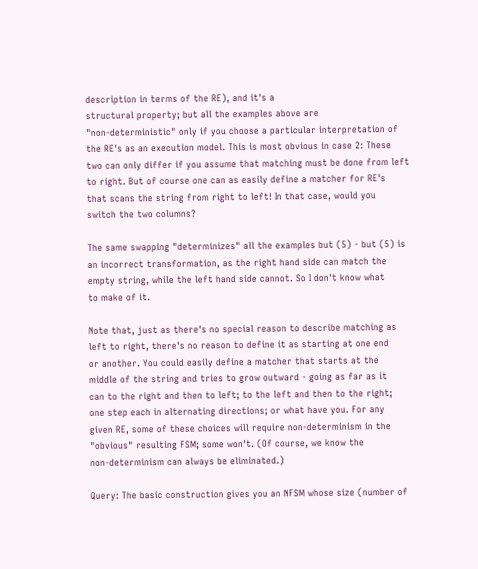description in terms of the RE), and it's a
structural property; but all the examples above are
"non-deterministic" only if you choose a particular interpretation of
the RE's as an execution model. This is most obvious in case 2: These
two can only differ if you assume that matching must be done from left
to right. But of course one can as easily define a matcher for RE's
that scans the string from right to left! In that case, would you
switch the two columns?

The same swapping "determinizes" all the examples but (5) - but (5) is
an incorrect transformation, as the right hand side can match the
empty string, while the left hand side cannot. So I don't know what
to make of it.

Note that, just as there's no special reason to describe matching as
left to right, there's no reason to define it as starting at one end
or another. You could easily define a matcher that starts at the
middle of the string and tries to grow outward - going as far as it
can to the right and then to left; to the left and then to the right;
one step each in alternating directions; or what have you. For any
given RE, some of these choices will require non-determinism in the
"obvious" resulting FSM; some won't. (Of course, we know the
non-determinism can always be eliminated.)

Query: The basic construction gives you an NFSM whose size (number of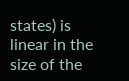states) is linear in the size of the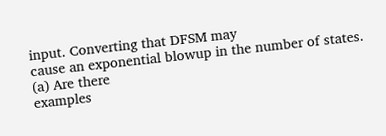input. Converting that DFSM may
cause an exponential blowup in the number of states. (a) Are there
examples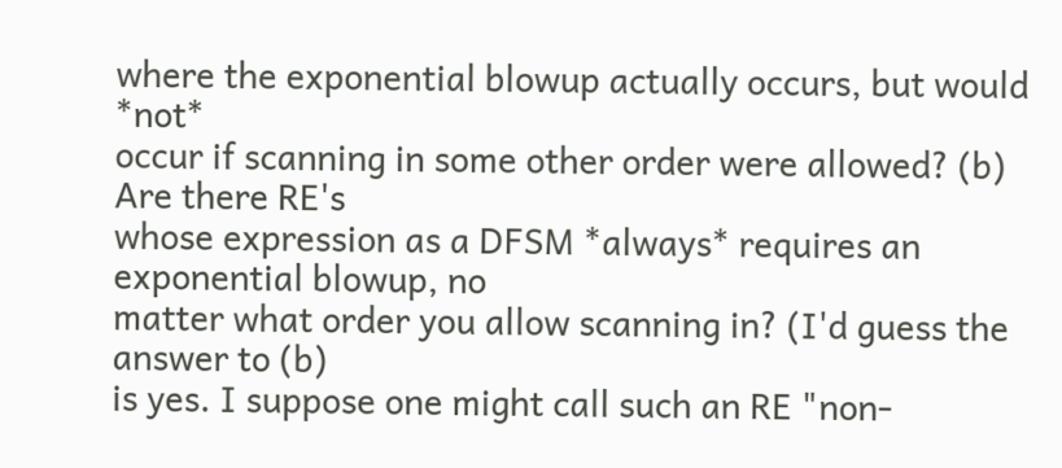where the exponential blowup actually occurs, but would *not*
occur if scanning in some other order were allowed? (b) Are there RE's
whose expression as a DFSM *always* requires an exponential blowup, no
matter what order you allow scanning in? (I'd guess the answer to (b)
is yes. I suppose one might call such an RE "non-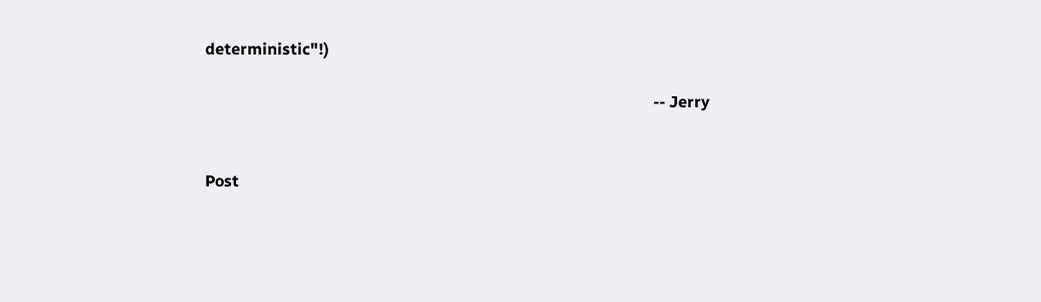deterministic"!)

                                                                                                                -- Jerry


Post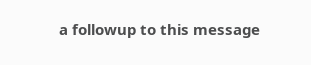a followup to this message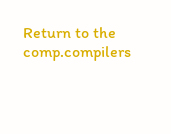Return to the comp.compilers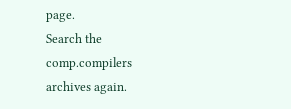page.
Search the comp.compilers archives again.